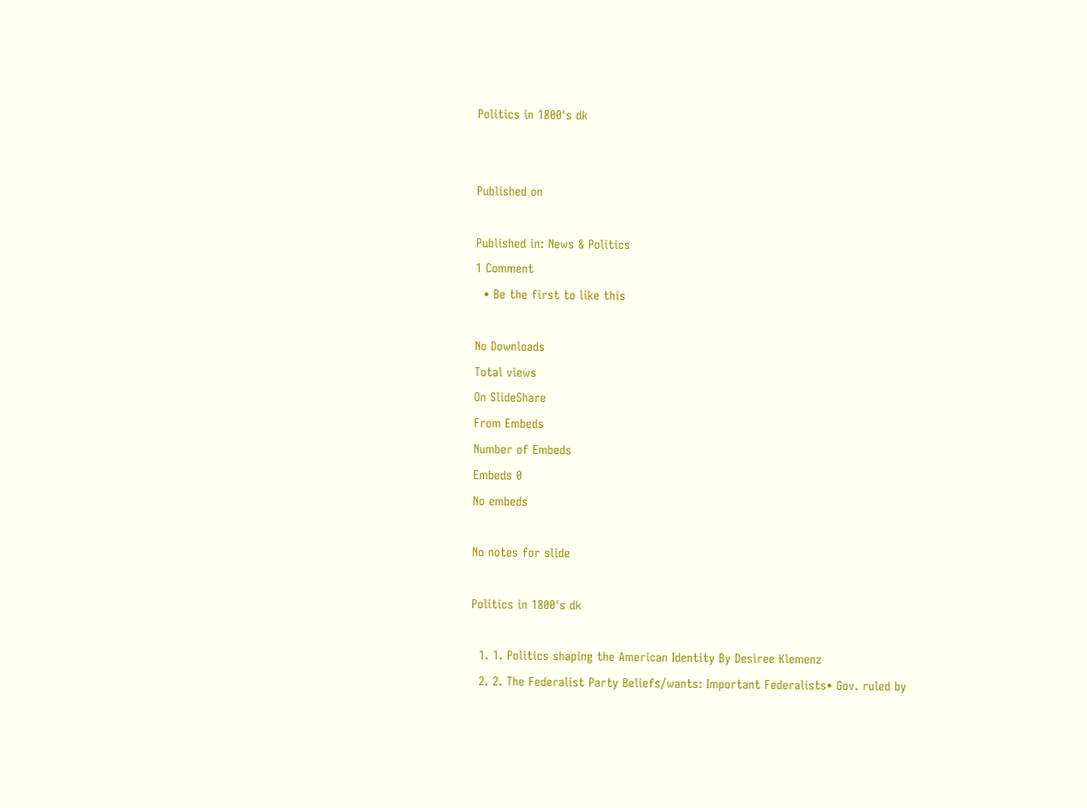Politics in 1800's dk


Published on

Published in: News & Politics
1 Comment
  • Be the first to like this

No Downloads
Total views
On SlideShare
From Embeds
Number of Embeds
Embeds 0
No embeds

No notes for slide

Politics in 1800's dk

  1. 1. Politics shaping the American Identity By Desiree Klemenz
  2. 2. The Federalist Party Beliefs/wants: Important Federalists• Gov. ruled by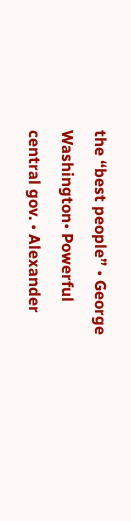the “best people” • George Washington• Powerful central gov. • Alexander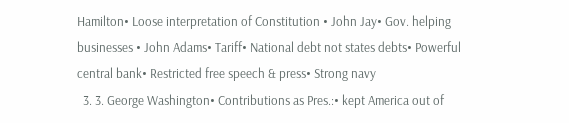Hamilton• Loose interpretation of Constitution • John Jay• Gov. helping businesses • John Adams• Tariff• National debt not states debts• Powerful central bank• Restricted free speech & press• Strong navy
  3. 3. George Washington• Contributions as Pres.:• kept America out of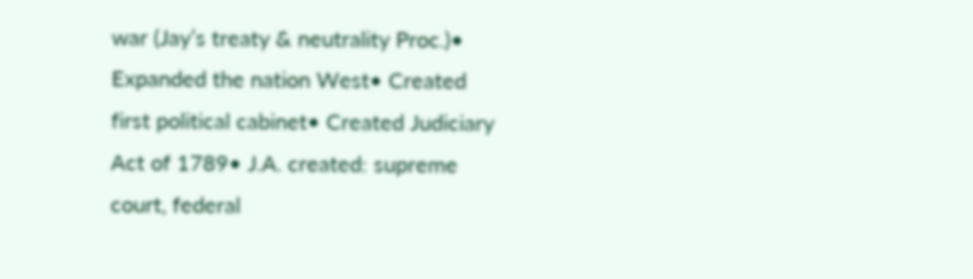war (Jay’s treaty & neutrality Proc.)• Expanded the nation West• Created first political cabinet• Created Judiciary Act of 1789• J.A. created: supreme court, federal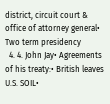district, circuit court & office of attorney general• Two term presidency
  4. 4. John Jay• Agreements of his treaty:• British leaves U.S. SOIL•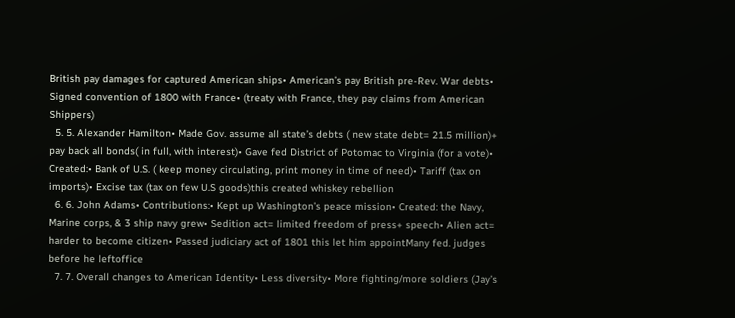British pay damages for captured American ships• American’s pay British pre-Rev. War debts• Signed convention of 1800 with France• (treaty with France, they pay claims from American Shippers)
  5. 5. Alexander Hamilton• Made Gov. assume all state’s debts ( new state debt= 21.5 million)+ pay back all bonds( in full, with interest)• Gave fed District of Potomac to Virginia (for a vote)• Created:• Bank of U.S. ( keep money circulating, print money in time of need)• Tariff (tax on imports)• Excise tax (tax on few U.S goods)this created whiskey rebellion
  6. 6. John Adams• Contributions:• Kept up Washington’s peace mission• Created: the Navy, Marine corps, & 3 ship navy grew• Sedition act= limited freedom of press+ speech• Alien act= harder to become citizen• Passed judiciary act of 1801 this let him appointMany fed. judges before he leftoffice
  7. 7. Overall changes to American Identity• Less diversity• More fighting/more soldiers (Jay’s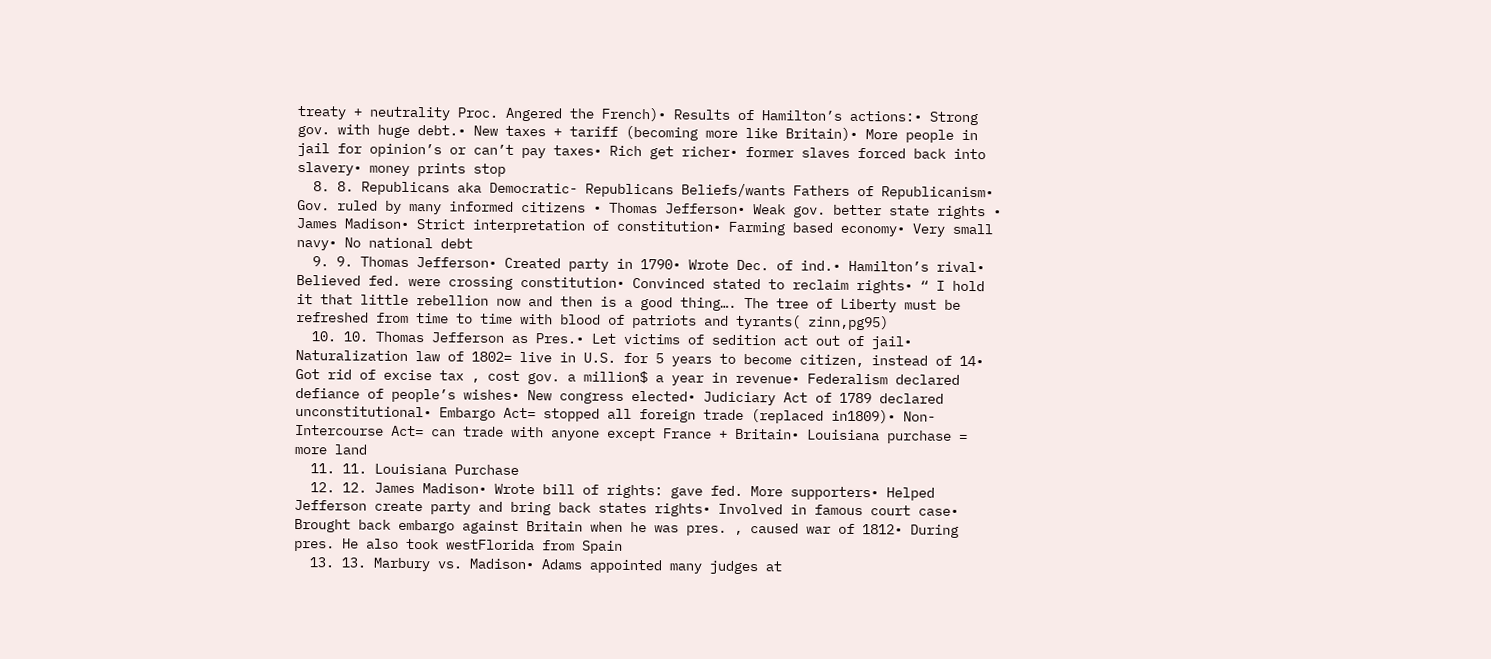treaty + neutrality Proc. Angered the French)• Results of Hamilton’s actions:• Strong gov. with huge debt.• New taxes + tariff (becoming more like Britain)• More people in jail for opinion’s or can’t pay taxes• Rich get richer• former slaves forced back into slavery• money prints stop
  8. 8. Republicans aka Democratic- Republicans Beliefs/wants Fathers of Republicanism• Gov. ruled by many informed citizens • Thomas Jefferson• Weak gov. better state rights • James Madison• Strict interpretation of constitution• Farming based economy• Very small navy• No national debt
  9. 9. Thomas Jefferson• Created party in 1790• Wrote Dec. of ind.• Hamilton’s rival• Believed fed. were crossing constitution• Convinced stated to reclaim rights• “ I hold it that little rebellion now and then is a good thing…. The tree of Liberty must be refreshed from time to time with blood of patriots and tyrants( zinn,pg95)
  10. 10. Thomas Jefferson as Pres.• Let victims of sedition act out of jail• Naturalization law of 1802= live in U.S. for 5 years to become citizen, instead of 14• Got rid of excise tax , cost gov. a million$ a year in revenue• Federalism declared defiance of people’s wishes• New congress elected• Judiciary Act of 1789 declared unconstitutional• Embargo Act= stopped all foreign trade (replaced in1809)• Non-Intercourse Act= can trade with anyone except France + Britain• Louisiana purchase = more land
  11. 11. Louisiana Purchase
  12. 12. James Madison• Wrote bill of rights: gave fed. More supporters• Helped Jefferson create party and bring back states rights• Involved in famous court case• Brought back embargo against Britain when he was pres. , caused war of 1812• During pres. He also took westFlorida from Spain
  13. 13. Marbury vs. Madison• Adams appointed many judges at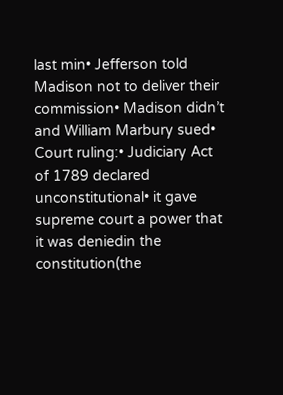last min• Jefferson told Madison not to deliver their commission• Madison didn’t and William Marbury sued• Court ruling:• Judiciary Act of 1789 declared unconstitutional• it gave supreme court a power that it was deniedin the constitution(the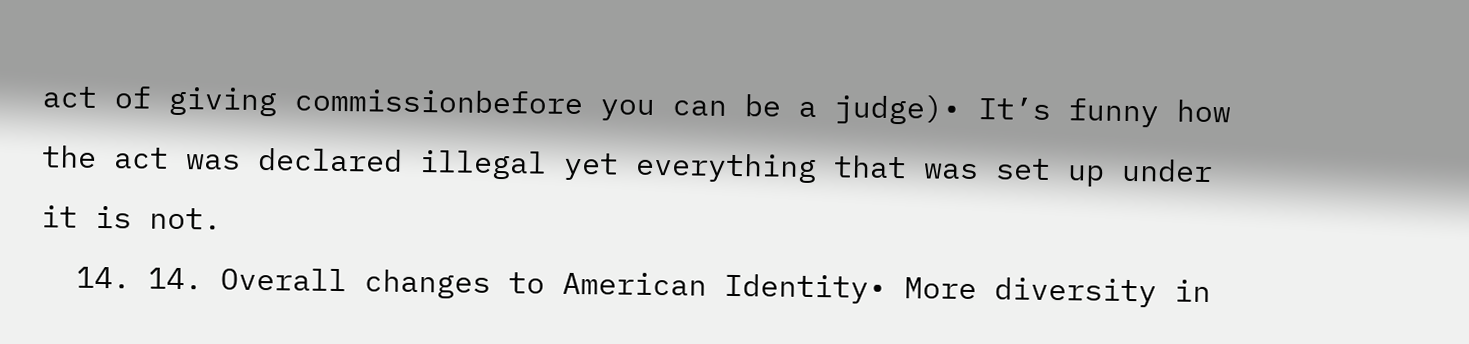act of giving commissionbefore you can be a judge)• It’s funny how the act was declared illegal yet everything that was set up under it is not.
  14. 14. Overall changes to American Identity• More diversity in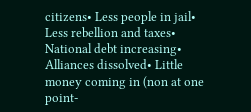citizens• Less people in jail• Less rebellion and taxes• National debt increasing• Alliances dissolved• Little money coming in (non at one point-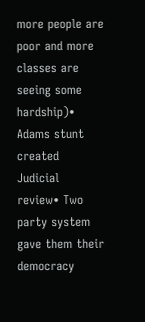more people are poor and more classes are seeing some hardship)• Adams stunt created Judicial review• Two party system gave them their democracy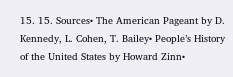15. 15. Sources• The American Pageant by D. Kennedy, L. Cohen, T. Bailey• People’s History of the United States by Howard Zinn•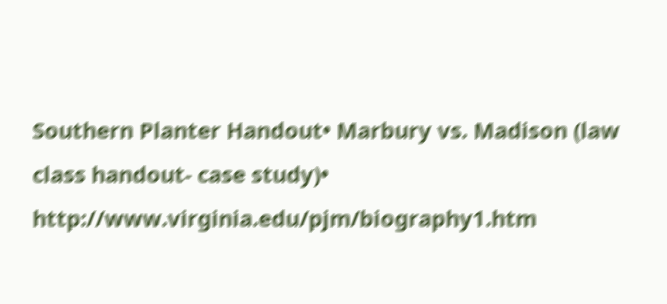Southern Planter Handout• Marbury vs. Madison (law class handout- case study)• http://www.virginia.edu/pjm/biography1.htm